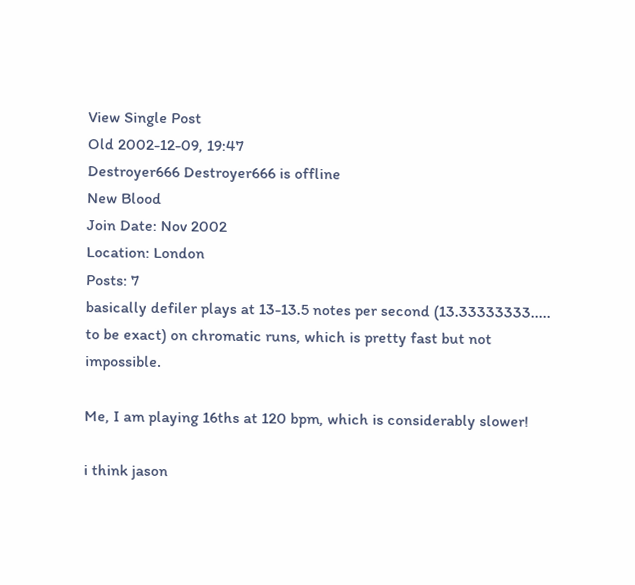View Single Post
Old 2002-12-09, 19:47
Destroyer666 Destroyer666 is offline
New Blood
Join Date: Nov 2002
Location: London
Posts: 7
basically defiler plays at 13-13.5 notes per second (13.33333333..... to be exact) on chromatic runs, which is pretty fast but not impossible.

Me, I am playing 16ths at 120 bpm, which is considerably slower!

i think jason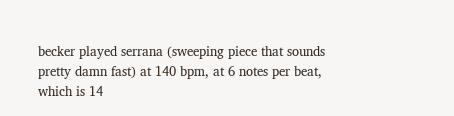becker played serrana (sweeping piece that sounds pretty damn fast) at 140 bpm, at 6 notes per beat, which is 14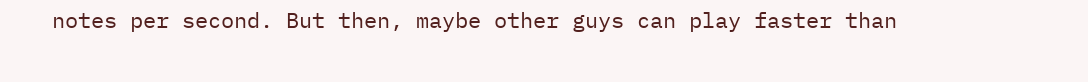notes per second. But then, maybe other guys can play faster than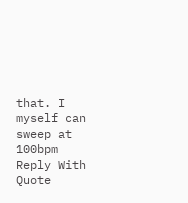that. I myself can sweep at 100bpm
Reply With Quote